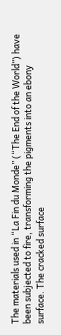The materials used in “La Fin du Monde” (“The End of the World”) have been subjected to fire, transforming the pigments into an ebony surface. The cracked surface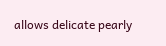allows delicate pearly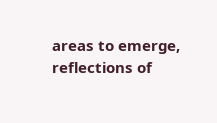areas to emerge, reflections of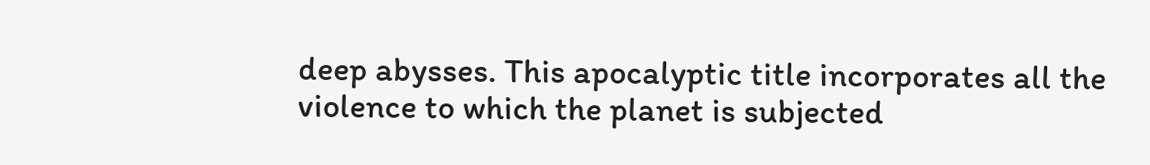deep abysses. This apocalyptic title incorporates all the violence to which the planet is subjected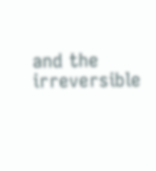and the irreversible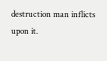destruction man inflicts upon it.